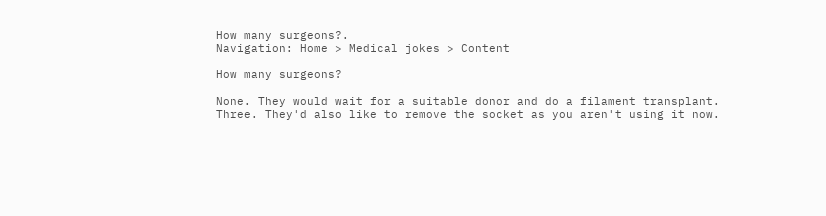How many surgeons?.
Navigation: Home > Medical jokes > Content

How many surgeons?

None. They would wait for a suitable donor and do a filament transplant.
Three. They'd also like to remove the socket as you aren't using it now.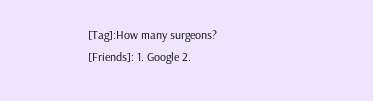[Tag]:How many surgeons?
[Friends]: 1. Google 2.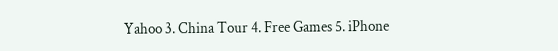Yahoo 3. China Tour 4. Free Games 5. iPhone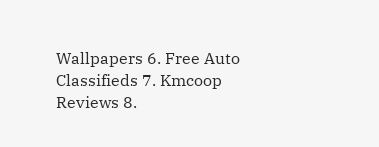Wallpapers 6. Free Auto Classifieds 7. Kmcoop Reviews 8.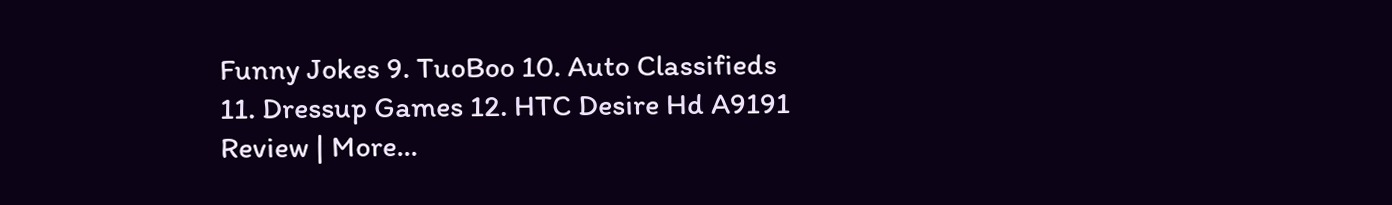Funny Jokes 9. TuoBoo 10. Auto Classifieds 11. Dressup Games 12. HTC Desire Hd A9191 Review | More...